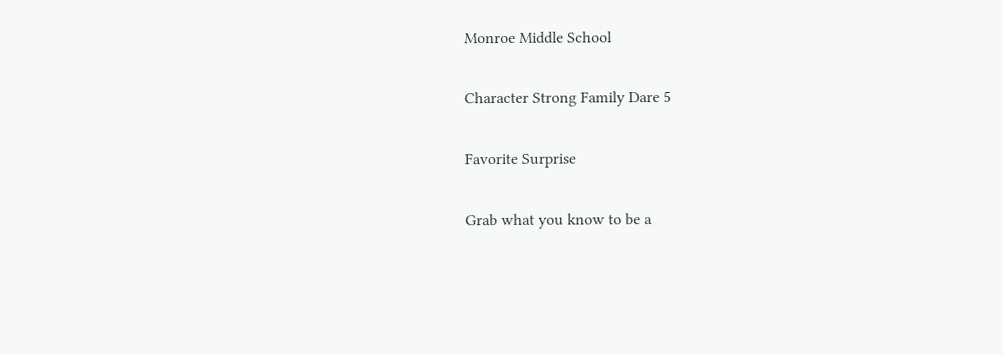Monroe Middle School

Character Strong Family Dare 5

Favorite Surprise

Grab what you know to be a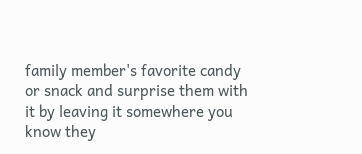family member's favorite candy or snack and surprise them with it by leaving it somewhere you know they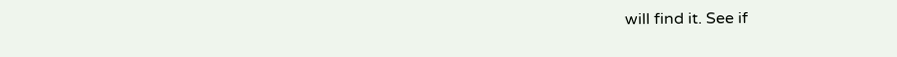will find it. See if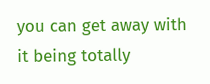you can get away with it being totally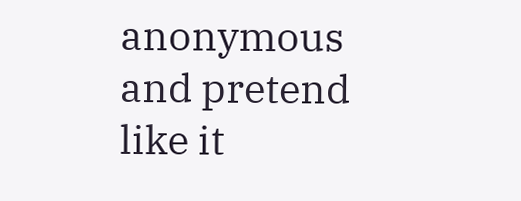anonymous and pretend like it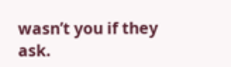wasn’t you if they ask.